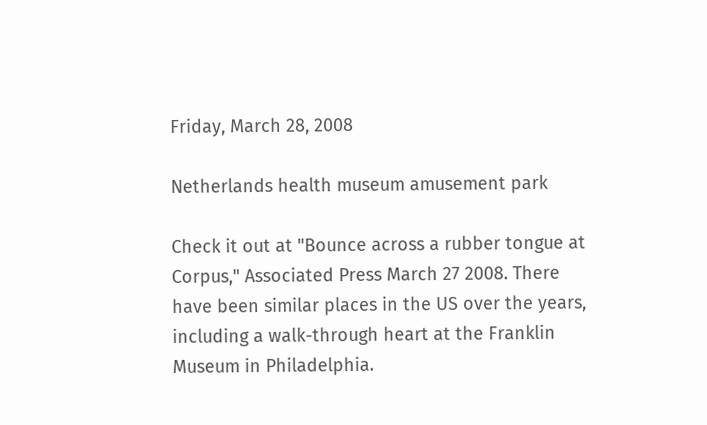Friday, March 28, 2008

Netherlands health museum amusement park

Check it out at "Bounce across a rubber tongue at Corpus," Associated Press March 27 2008. There have been similar places in the US over the years, including a walk-through heart at the Franklin Museum in Philadelphia.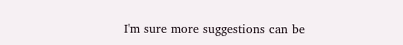I'm sure more suggestions can be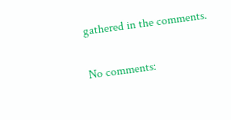gathered in the comments.

No comments: